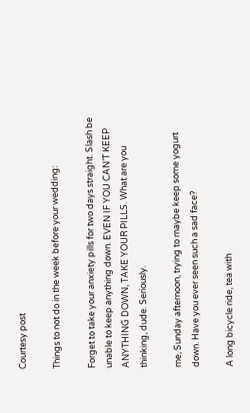Courtesy post

Things to not do in the week before your wedding:

Forget to take your anxiety pills for two days straight. Slash be unable to keep anything down. EVEN IF YOU CAN’T KEEP ANYTHING DOWN, TAKE YOUR PILLS. What are you thinking, dude. Seriously.

me, Sunday afternoon, trying to maybe keep some yogurt down. Have you ever seen such a sad face?

A long bicycle ride, tea with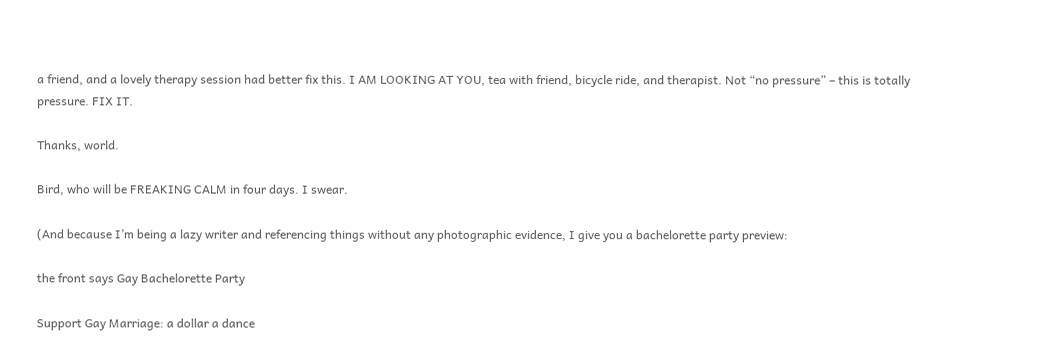a friend, and a lovely therapy session had better fix this. I AM LOOKING AT YOU, tea with friend, bicycle ride, and therapist. Not “no pressure” – this is totally pressure. FIX IT.

Thanks, world.

Bird, who will be FREAKING CALM in four days. I swear.

(And because I’m being a lazy writer and referencing things without any photographic evidence, I give you a bachelorette party preview:

the front says Gay Bachelorette Party

Support Gay Marriage: a dollar a dance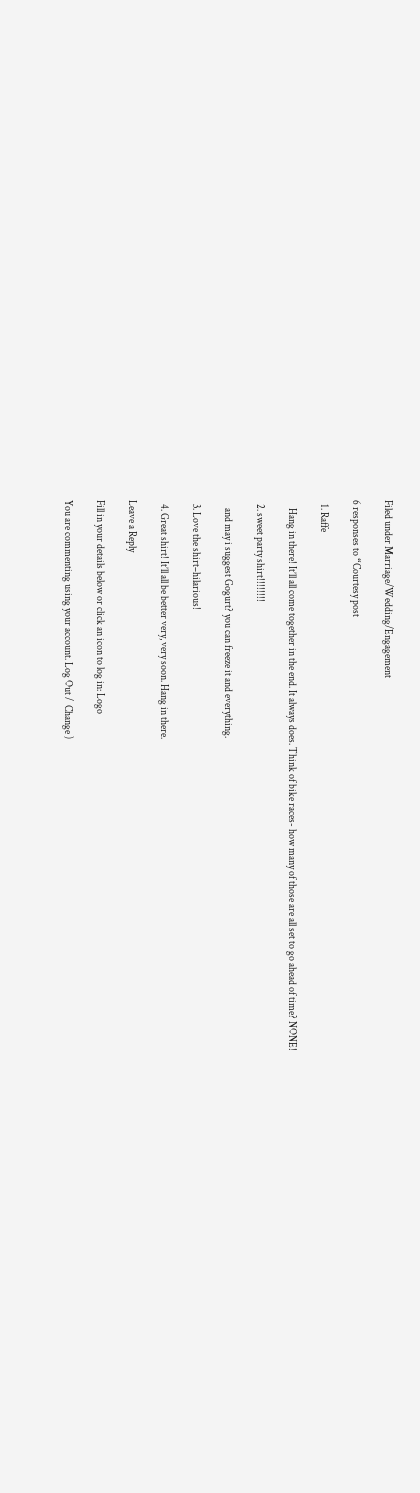Filed under Marriage/Wedding/Engagement

6 responses to “Courtesy post

  1. Raffe

    Hang in there! It’ll all come together in the end. It always does. Think of bike races- how many of those are all set to go ahead of time? NONE!

  2. sweet party shirt!!!!!!!!

    and may i suggest Gogurt? you can freeze it and everything.

  3. Love the shirt–hilarious!

  4. Great shirt! It’ll all be better very, very soon. Hang in there.

Leave a Reply

Fill in your details below or click an icon to log in: Logo

You are commenting using your account. Log Out /  Change )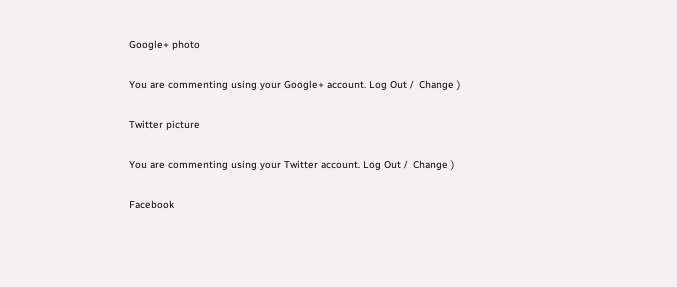Google+ photo

You are commenting using your Google+ account. Log Out /  Change )

Twitter picture

You are commenting using your Twitter account. Log Out /  Change )

Facebook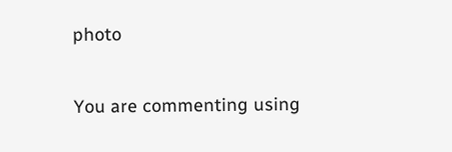photo

You are commenting using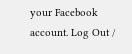your Facebook account. Log Out /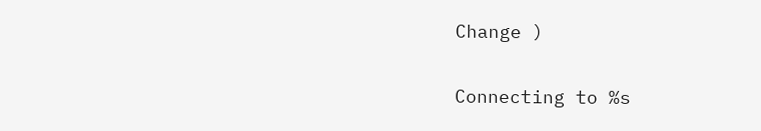Change )


Connecting to %s